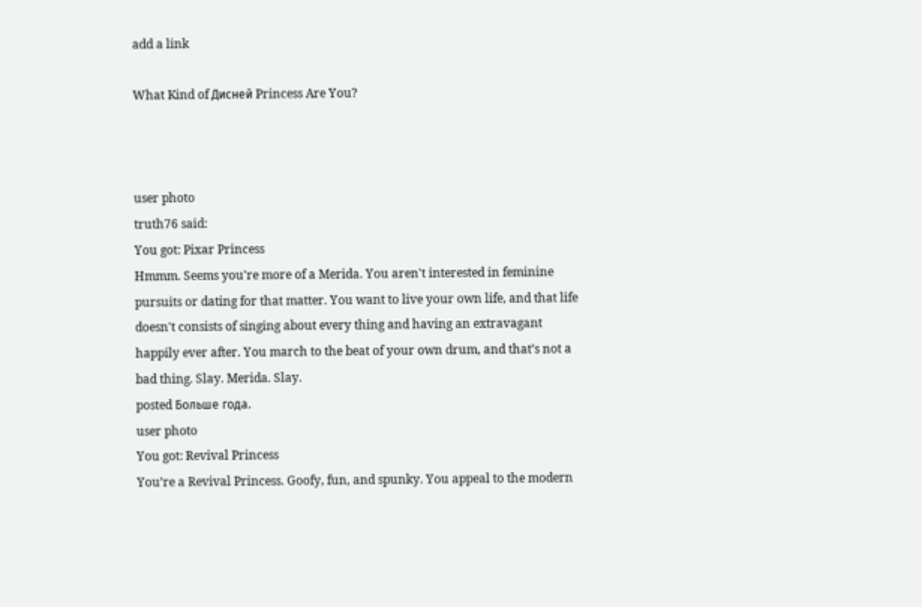add a link

What Kind of Дисней Princess Are You?



user photo
truth76 said:
You got: Pixar Princess
Hmmm. Seems you're more of a Merida. You aren't interested in feminine pursuits or dating for that matter. You want to live your own life, and that life doesn't consists of singing about every thing and having an extravagant happily ever after. You march to the beat of your own drum, and that’s not a bad thing. Slay. Merida. Slay.
posted Больше года.
user photo
You got: Revival Princess
You’re a Revival Princess. Goofy, fun, and spunky. You appeal to the modern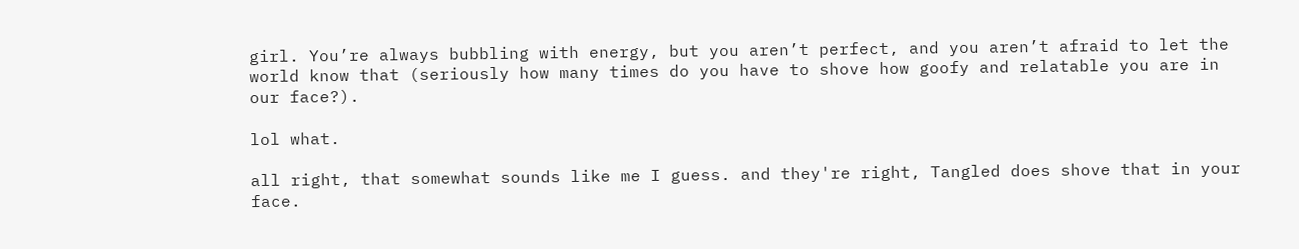girl. You’re always bubbling with energy, but you aren’t perfect, and you aren’t afraid to let the world know that (seriously how many times do you have to shove how goofy and relatable you are in our face?).

lol what.

all right, that somewhat sounds like me I guess. and they're right, Tangled does shove that in your face.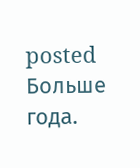posted Больше года.